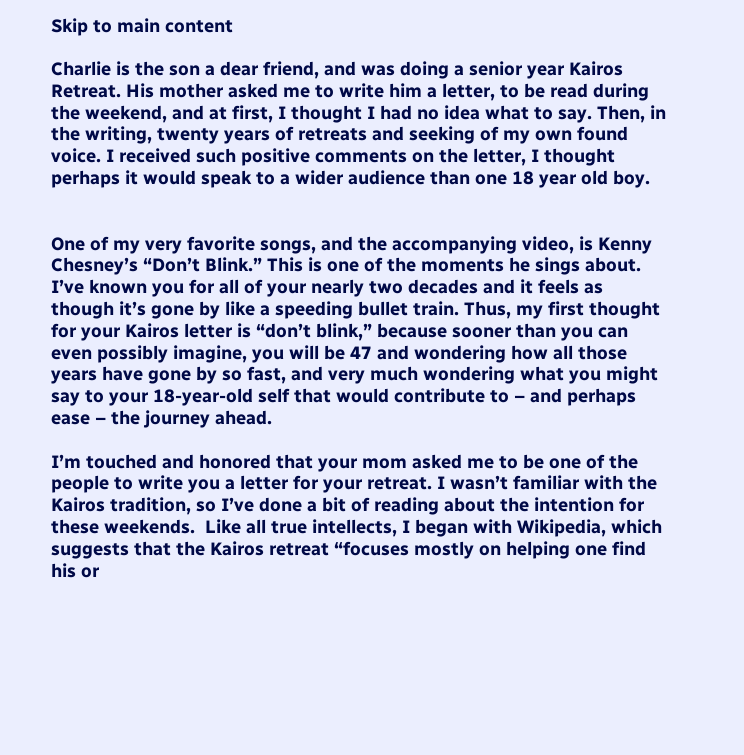Skip to main content

Charlie is the son a dear friend, and was doing a senior year Kairos Retreat. His mother asked me to write him a letter, to be read during the weekend, and at first, I thought I had no idea what to say. Then, in the writing, twenty years of retreats and seeking of my own found voice. I received such positive comments on the letter, I thought perhaps it would speak to a wider audience than one 18 year old boy.


One of my very favorite songs, and the accompanying video, is Kenny Chesney’s “Don’t Blink.” This is one of the moments he sings about. I’ve known you for all of your nearly two decades and it feels as though it’s gone by like a speeding bullet train. Thus, my first thought for your Kairos letter is “don’t blink,” because sooner than you can even possibly imagine, you will be 47 and wondering how all those years have gone by so fast, and very much wondering what you might say to your 18-year-old self that would contribute to – and perhaps ease – the journey ahead.

I’m touched and honored that your mom asked me to be one of the people to write you a letter for your retreat. I wasn’t familiar with the Kairos tradition, so I’ve done a bit of reading about the intention for these weekends.  Like all true intellects, I began with Wikipedia, which suggests that the Kairos retreat “focuses mostly on helping one find his or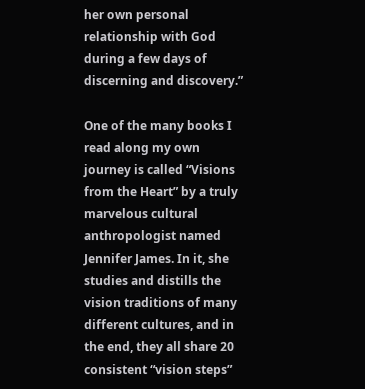her own personal relationship with God during a few days of discerning and discovery.”

One of the many books I read along my own journey is called “Visions from the Heart” by a truly marvelous cultural anthropologist named Jennifer James. In it, she studies and distills the vision traditions of many different cultures, and in the end, they all share 20 consistent “vision steps”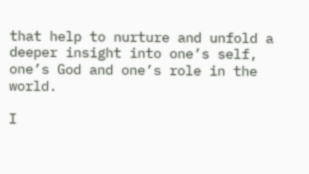that help to nurture and unfold a deeper insight into one’s self, one’s God and one’s role in the world.

I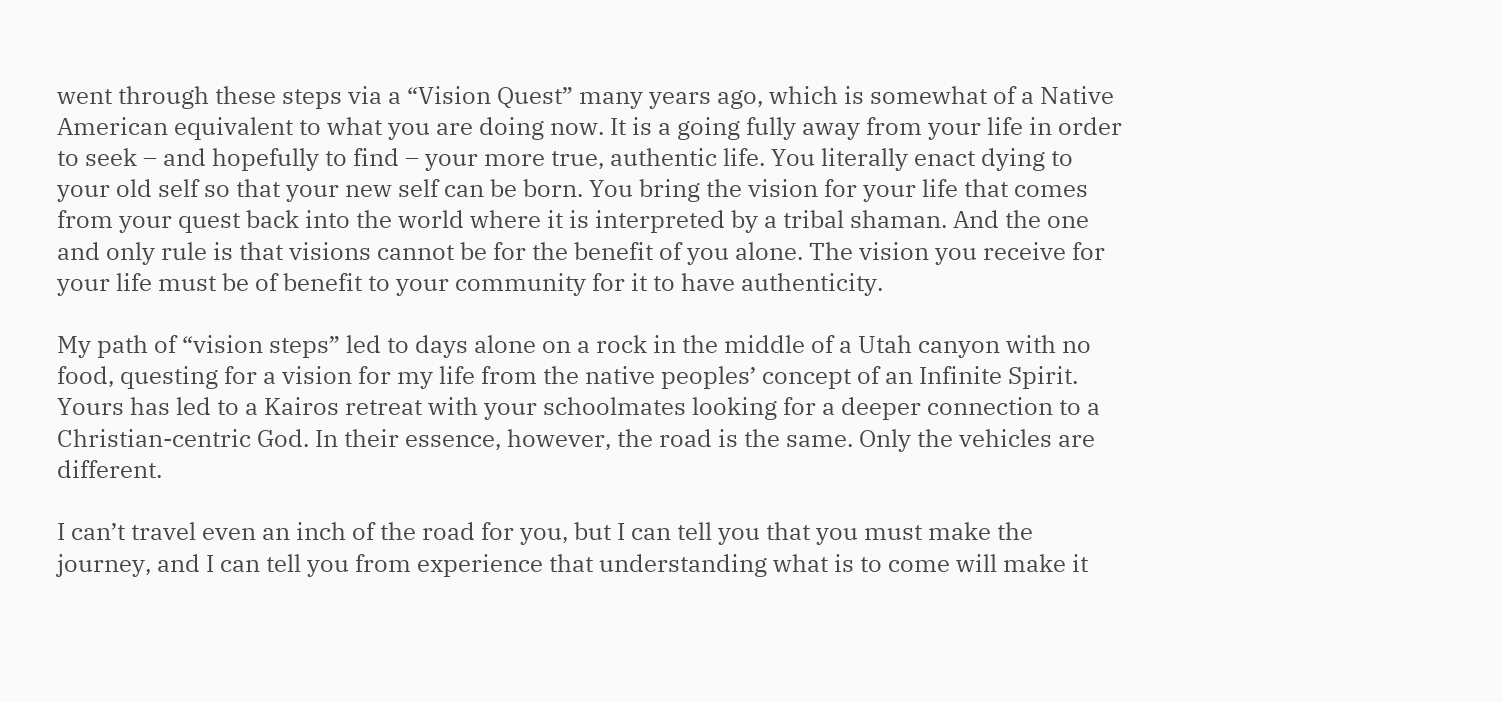went through these steps via a “Vision Quest” many years ago, which is somewhat of a Native American equivalent to what you are doing now. It is a going fully away from your life in order to seek – and hopefully to find – your more true, authentic life. You literally enact dying to your old self so that your new self can be born. You bring the vision for your life that comes from your quest back into the world where it is interpreted by a tribal shaman. And the one and only rule is that visions cannot be for the benefit of you alone. The vision you receive for your life must be of benefit to your community for it to have authenticity.

My path of “vision steps” led to days alone on a rock in the middle of a Utah canyon with no food, questing for a vision for my life from the native peoples’ concept of an Infinite Spirit. Yours has led to a Kairos retreat with your schoolmates looking for a deeper connection to a Christian-centric God. In their essence, however, the road is the same. Only the vehicles are different.

I can’t travel even an inch of the road for you, but I can tell you that you must make the journey, and I can tell you from experience that understanding what is to come will make it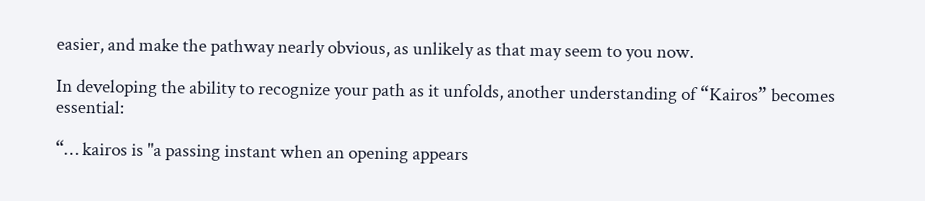easier, and make the pathway nearly obvious, as unlikely as that may seem to you now.

In developing the ability to recognize your path as it unfolds, another understanding of “Kairos” becomes essential:

“… kairos is "a passing instant when an opening appears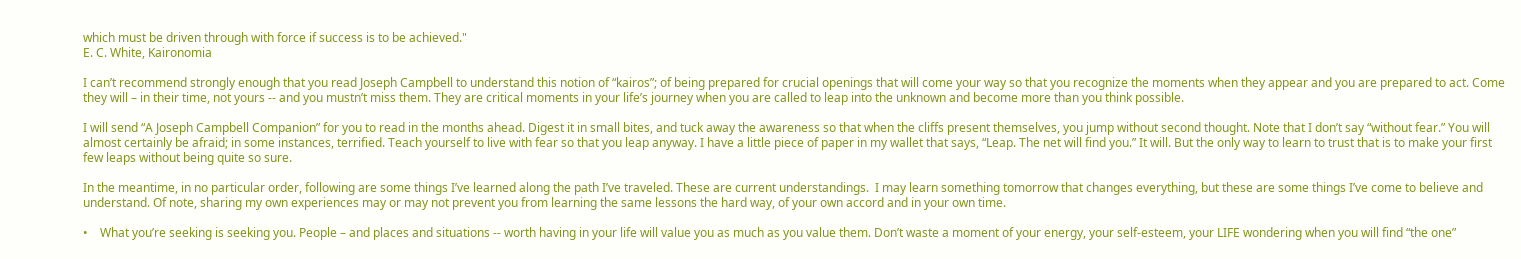which must be driven through with force if success is to be achieved."
E. C. White, Kaironomia

I can’t recommend strongly enough that you read Joseph Campbell to understand this notion of “kairos”; of being prepared for crucial openings that will come your way so that you recognize the moments when they appear and you are prepared to act. Come they will – in their time, not yours -- and you mustn’t miss them. They are critical moments in your life’s journey when you are called to leap into the unknown and become more than you think possible.

I will send “A Joseph Campbell Companion” for you to read in the months ahead. Digest it in small bites, and tuck away the awareness so that when the cliffs present themselves, you jump without second thought. Note that I don’t say “without fear.” You will almost certainly be afraid; in some instances, terrified. Teach yourself to live with fear so that you leap anyway. I have a little piece of paper in my wallet that says, “Leap. The net will find you.” It will. But the only way to learn to trust that is to make your first few leaps without being quite so sure.

In the meantime, in no particular order, following are some things I’ve learned along the path I’ve traveled. These are current understandings.  I may learn something tomorrow that changes everything, but these are some things I’ve come to believe and understand. Of note, sharing my own experiences may or may not prevent you from learning the same lessons the hard way, of your own accord and in your own time.

•    What you’re seeking is seeking you. People – and places and situations -- worth having in your life will value you as much as you value them. Don’t waste a moment of your energy, your self-esteem, your LIFE wondering when you will find “the one”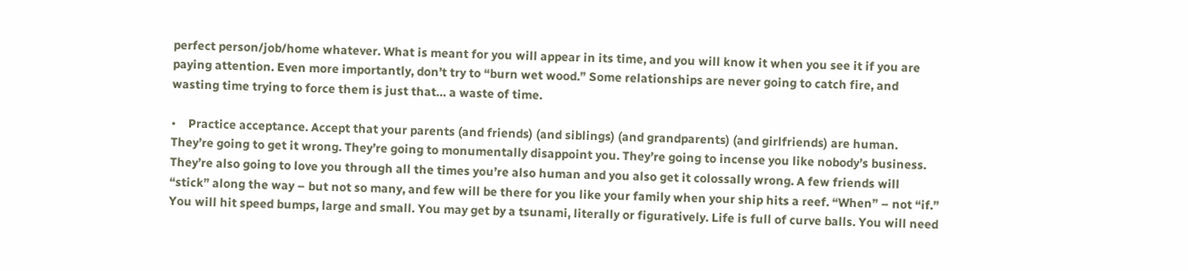perfect person/job/home whatever. What is meant for you will appear in its time, and you will know it when you see it if you are paying attention. Even more importantly, don’t try to “burn wet wood.” Some relationships are never going to catch fire, and wasting time trying to force them is just that… a waste of time.

•    Practice acceptance. Accept that your parents (and friends) (and siblings) (and grandparents) (and girlfriends) are human. They’re going to get it wrong. They’re going to monumentally disappoint you. They’re going to incense you like nobody’s business. They’re also going to love you through all the times you’re also human and you also get it colossally wrong. A few friends will “stick” along the way – but not so many, and few will be there for you like your family when your ship hits a reef. “When” – not “if.”  You will hit speed bumps, large and small. You may get by a tsunami, literally or figuratively. Life is full of curve balls. You will need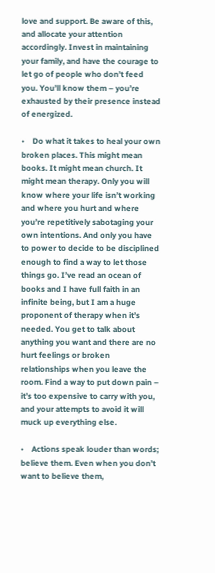love and support. Be aware of this, and allocate your attention accordingly. Invest in maintaining your family, and have the courage to let go of people who don’t feed you. You’ll know them – you’re exhausted by their presence instead of energized.

•    Do what it takes to heal your own broken places. This might mean books. It might mean church. It might mean therapy. Only you will know where your life isn’t working and where you hurt and where you’re repetitively sabotaging your own intentions. And only you have to power to decide to be disciplined enough to find a way to let those things go. I’ve read an ocean of books and I have full faith in an infinite being, but I am a huge proponent of therapy when it’s needed. You get to talk about anything you want and there are no hurt feelings or broken relationships when you leave the room. Find a way to put down pain – it’s too expensive to carry with you, and your attempts to avoid it will muck up everything else.

•    Actions speak louder than words; believe them. Even when you don’t want to believe them,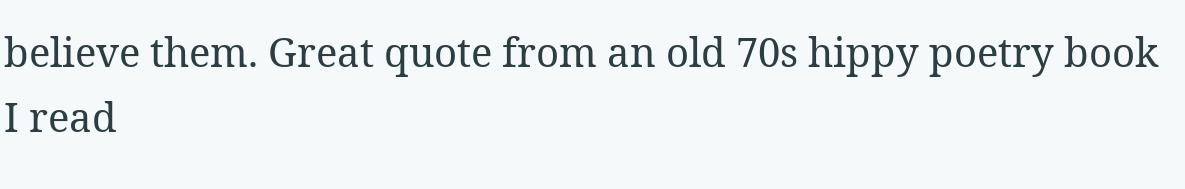believe them. Great quote from an old 70s hippy poetry book I read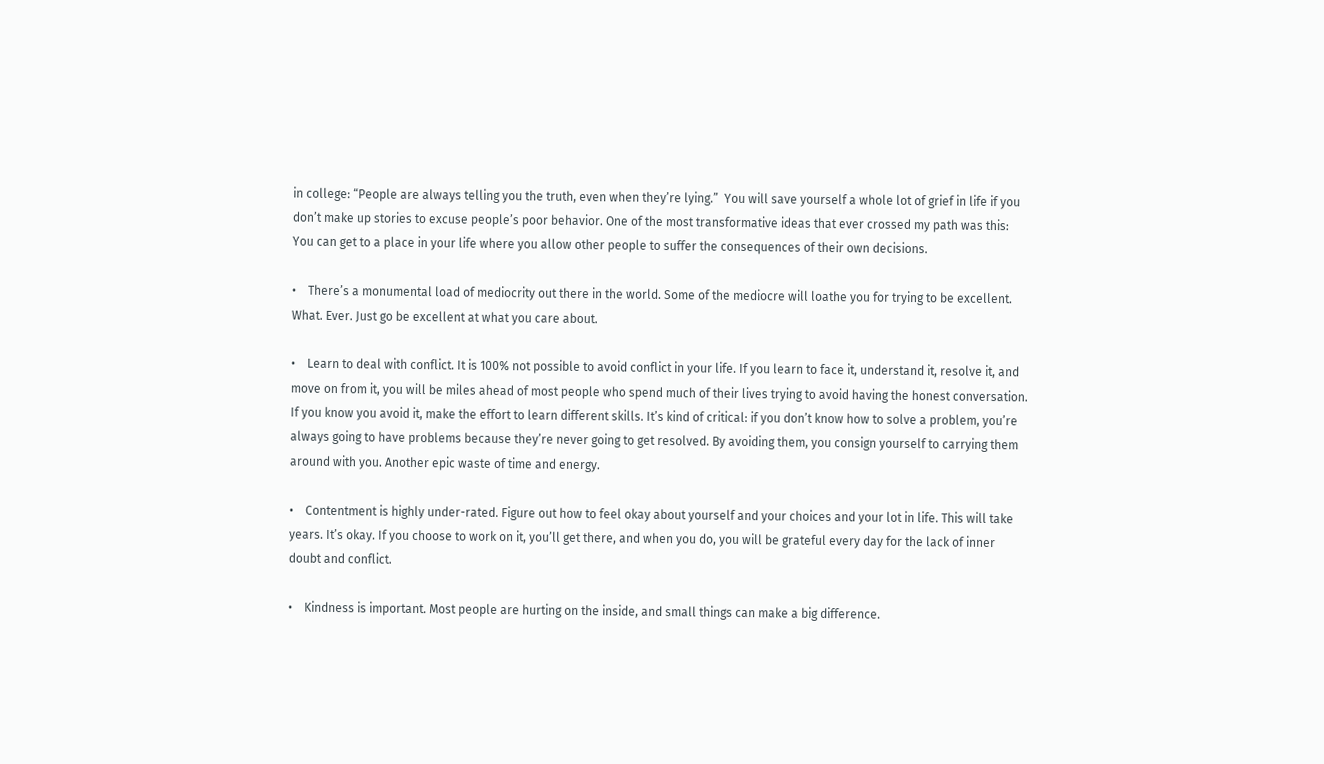in college: “People are always telling you the truth, even when they’re lying.”  You will save yourself a whole lot of grief in life if you don’t make up stories to excuse people’s poor behavior. One of the most transformative ideas that ever crossed my path was this: You can get to a place in your life where you allow other people to suffer the consequences of their own decisions.

•    There’s a monumental load of mediocrity out there in the world. Some of the mediocre will loathe you for trying to be excellent. What. Ever. Just go be excellent at what you care about.

•    Learn to deal with conflict. It is 100% not possible to avoid conflict in your life. If you learn to face it, understand it, resolve it, and move on from it, you will be miles ahead of most people who spend much of their lives trying to avoid having the honest conversation. If you know you avoid it, make the effort to learn different skills. It’s kind of critical: if you don’t know how to solve a problem, you’re always going to have problems because they’re never going to get resolved. By avoiding them, you consign yourself to carrying them around with you. Another epic waste of time and energy.

•    Contentment is highly under-rated. Figure out how to feel okay about yourself and your choices and your lot in life. This will take years. It’s okay. If you choose to work on it, you’ll get there, and when you do, you will be grateful every day for the lack of inner doubt and conflict.

•    Kindness is important. Most people are hurting on the inside, and small things can make a big difference.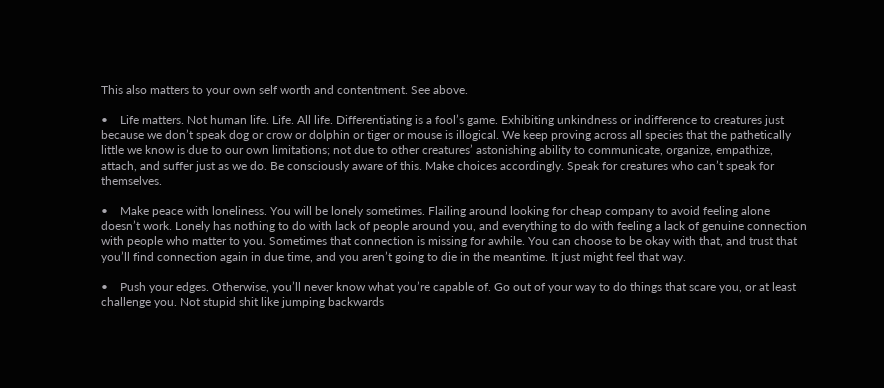This also matters to your own self worth and contentment. See above.

•    Life matters. Not human life. Life. All life. Differentiating is a fool’s game. Exhibiting unkindness or indifference to creatures just because we don’t speak dog or crow or dolphin or tiger or mouse is illogical. We keep proving across all species that the pathetically little we know is due to our own limitations; not due to other creatures’ astonishing ability to communicate, organize, empathize, attach, and suffer just as we do. Be consciously aware of this. Make choices accordingly. Speak for creatures who can’t speak for themselves.

•    Make peace with loneliness. You will be lonely sometimes. Flailing around looking for cheap company to avoid feeling alone doesn’t work. Lonely has nothing to do with lack of people around you, and everything to do with feeling a lack of genuine connection with people who matter to you. Sometimes that connection is missing for awhile. You can choose to be okay with that, and trust that you’ll find connection again in due time, and you aren’t going to die in the meantime. It just might feel that way.

•    Push your edges. Otherwise, you’ll never know what you’re capable of. Go out of your way to do things that scare you, or at least challenge you. Not stupid shit like jumping backwards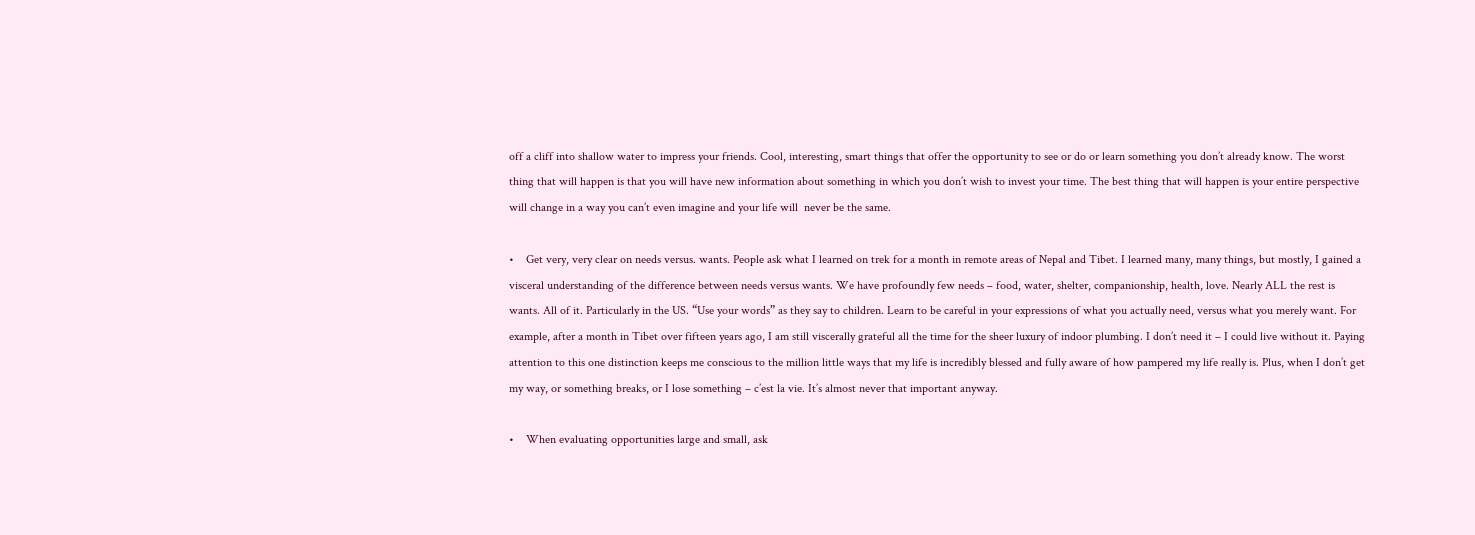off a cliff into shallow water to impress your friends. Cool, interesting, smart things that offer the opportunity to see or do or learn something you don’t already know. The worst thing that will happen is that you will have new information about something in which you don’t wish to invest your time. The best thing that will happen is your entire perspective will change in a way you can’t even imagine and your life will  never be the same.

•    Get very, very clear on needs versus. wants. People ask what I learned on trek for a month in remote areas of Nepal and Tibet. I learned many, many things, but mostly, I gained a visceral understanding of the difference between needs versus wants. We have profoundly few needs – food, water, shelter, companionship, health, love. Nearly ALL the rest is wants. All of it. Particularly in the US. “Use your words” as they say to children. Learn to be careful in your expressions of what you actually need, versus what you merely want. For example, after a month in Tibet over fifteen years ago, I am still viscerally grateful all the time for the sheer luxury of indoor plumbing. I don’t need it – I could live without it. Paying attention to this one distinction keeps me conscious to the million little ways that my life is incredibly blessed and fully aware of how pampered my life really is. Plus, when I don’t get my way, or something breaks, or I lose something – c’est la vie. It’s almost never that important anyway.

•    When evaluating opportunities large and small, ask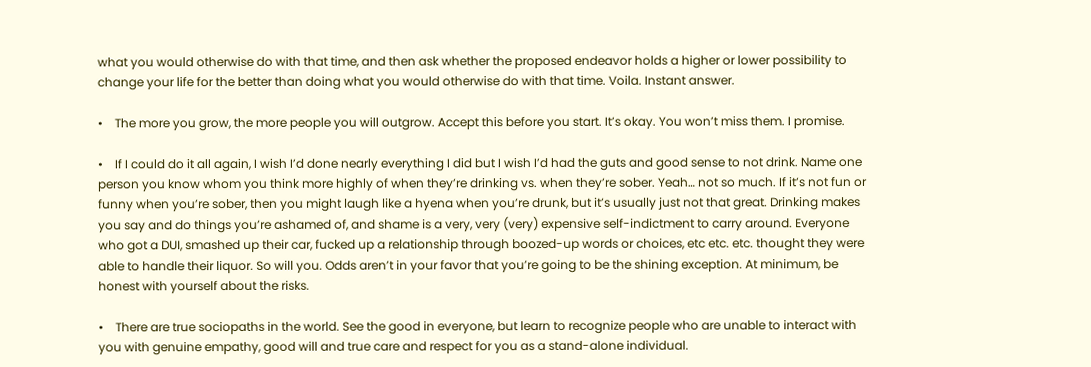what you would otherwise do with that time, and then ask whether the proposed endeavor holds a higher or lower possibility to change your life for the better than doing what you would otherwise do with that time. Voila. Instant answer.

•    The more you grow, the more people you will outgrow. Accept this before you start. It’s okay. You won’t miss them. I promise.

•    If I could do it all again, I wish I’d done nearly everything I did but I wish I’d had the guts and good sense to not drink. Name one person you know whom you think more highly of when they’re drinking vs. when they’re sober. Yeah… not so much. If it’s not fun or funny when you’re sober, then you might laugh like a hyena when you’re drunk, but it’s usually just not that great. Drinking makes you say and do things you’re ashamed of, and shame is a very, very (very) expensive self-indictment to carry around. Everyone who got a DUI, smashed up their car, fucked up a relationship through boozed-up words or choices, etc etc. etc. thought they were able to handle their liquor. So will you. Odds aren’t in your favor that you’re going to be the shining exception. At minimum, be honest with yourself about the risks.

•    There are true sociopaths in the world. See the good in everyone, but learn to recognize people who are unable to interact with you with genuine empathy, good will and true care and respect for you as a stand-alone individual.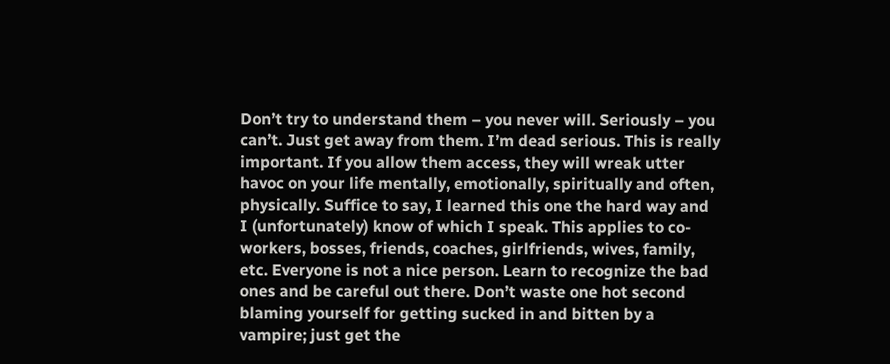Don’t try to understand them – you never will. Seriously – you can’t. Just get away from them. I’m dead serious. This is really important. If you allow them access, they will wreak utter havoc on your life mentally, emotionally, spiritually and often, physically. Suffice to say, I learned this one the hard way and I (unfortunately) know of which I speak. This applies to co-workers, bosses, friends, coaches, girlfriends, wives, family, etc. Everyone is not a nice person. Learn to recognize the bad ones and be careful out there. Don’t waste one hot second blaming yourself for getting sucked in and bitten by a vampire; just get the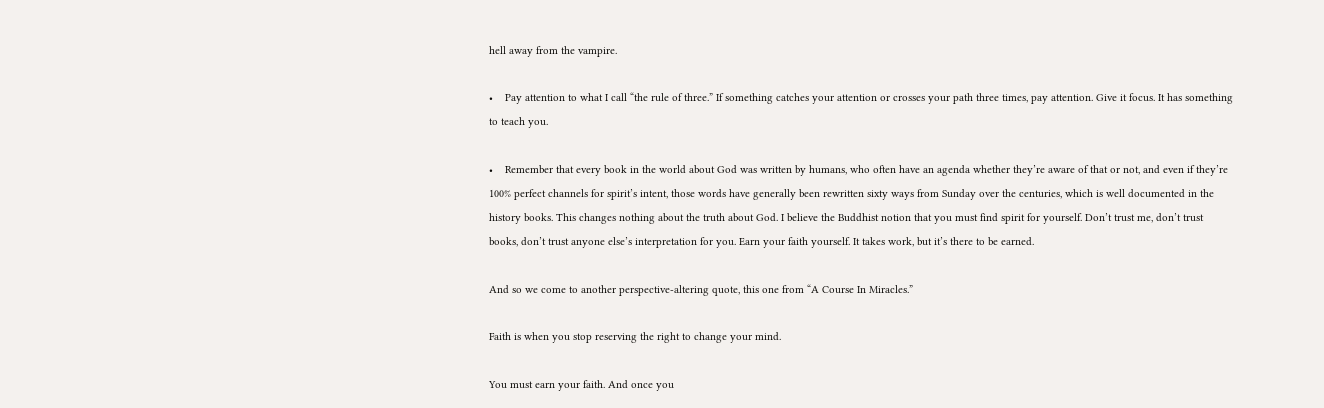hell away from the vampire.

•    Pay attention to what I call “the rule of three.” If something catches your attention or crosses your path three times, pay attention. Give it focus. It has something to teach you.

•    Remember that every book in the world about God was written by humans, who often have an agenda whether they’re aware of that or not, and even if they’re 100% perfect channels for spirit’s intent, those words have generally been rewritten sixty ways from Sunday over the centuries, which is well documented in the history books. This changes nothing about the truth about God. I believe the Buddhist notion that you must find spirit for yourself. Don’t trust me, don’t trust books, don’t trust anyone else’s interpretation for you. Earn your faith yourself. It takes work, but it’s there to be earned.

And so we come to another perspective-altering quote, this one from “A Course In Miracles.”

Faith is when you stop reserving the right to change your mind.

You must earn your faith. And once you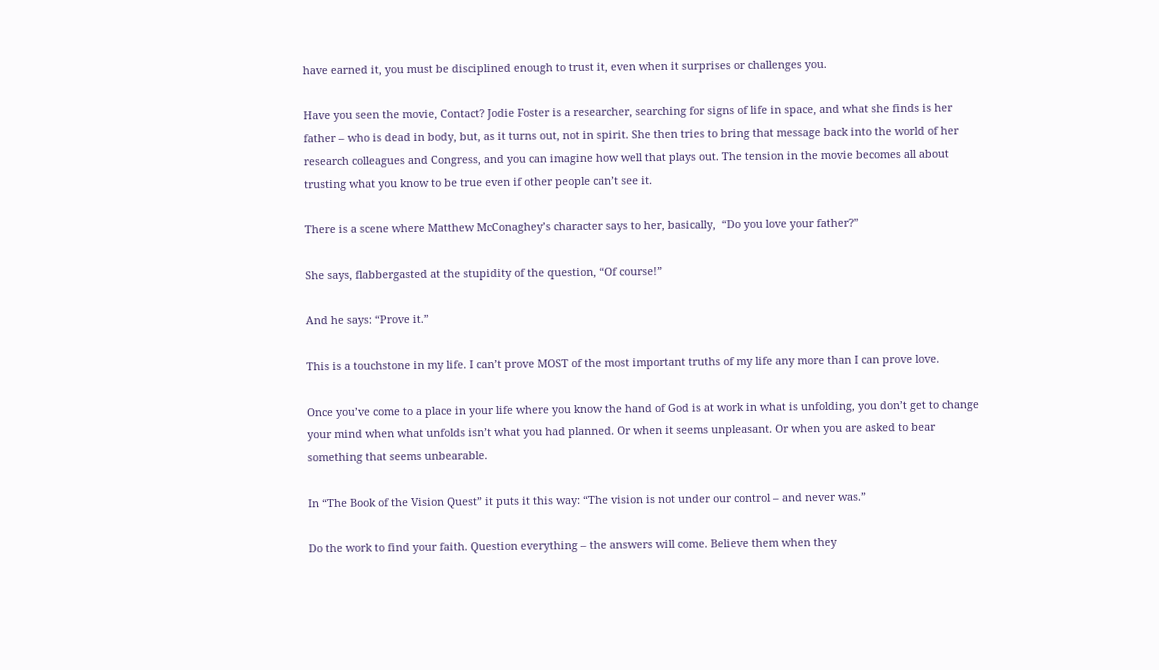have earned it, you must be disciplined enough to trust it, even when it surprises or challenges you.

Have you seen the movie, Contact? Jodie Foster is a researcher, searching for signs of life in space, and what she finds is her father – who is dead in body, but, as it turns out, not in spirit. She then tries to bring that message back into the world of her research colleagues and Congress, and you can imagine how well that plays out. The tension in the movie becomes all about trusting what you know to be true even if other people can’t see it.

There is a scene where Matthew McConaghey’s character says to her, basically,  “Do you love your father?”

She says, flabbergasted at the stupidity of the question, “Of course!”

And he says: “Prove it.”

This is a touchstone in my life. I can’t prove MOST of the most important truths of my life any more than I can prove love.

Once you’ve come to a place in your life where you know the hand of God is at work in what is unfolding, you don’t get to change your mind when what unfolds isn’t what you had planned. Or when it seems unpleasant. Or when you are asked to bear something that seems unbearable.

In “The Book of the Vision Quest” it puts it this way: “The vision is not under our control – and never was.”

Do the work to find your faith. Question everything – the answers will come. Believe them when they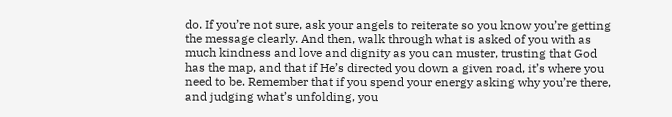do. If you’re not sure, ask your angels to reiterate so you know you’re getting the message clearly. And then, walk through what is asked of you with as much kindness and love and dignity as you can muster, trusting that God has the map, and that if He’s directed you down a given road, it’s where you need to be. Remember that if you spend your energy asking why you’re there, and judging what’s unfolding, you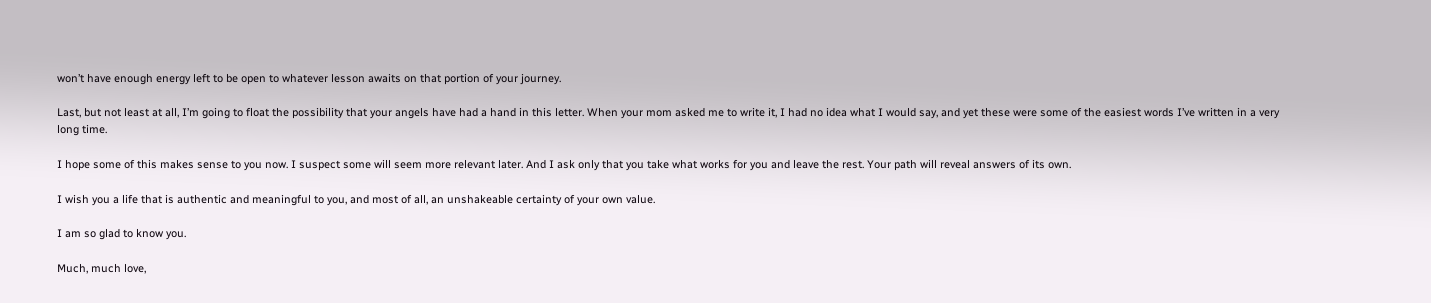won’t have enough energy left to be open to whatever lesson awaits on that portion of your journey.

Last, but not least at all, I’m going to float the possibility that your angels have had a hand in this letter. When your mom asked me to write it, I had no idea what I would say, and yet these were some of the easiest words I’ve written in a very long time.

I hope some of this makes sense to you now. I suspect some will seem more relevant later. And I ask only that you take what works for you and leave the rest. Your path will reveal answers of its own.

I wish you a life that is authentic and meaningful to you, and most of all, an unshakeable certainty of your own value.

I am so glad to know you.

Much, much love,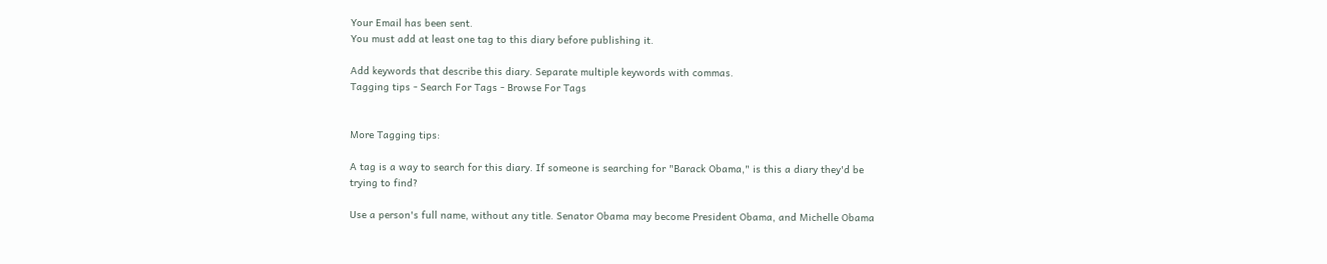Your Email has been sent.
You must add at least one tag to this diary before publishing it.

Add keywords that describe this diary. Separate multiple keywords with commas.
Tagging tips - Search For Tags - Browse For Tags


More Tagging tips:

A tag is a way to search for this diary. If someone is searching for "Barack Obama," is this a diary they'd be trying to find?

Use a person's full name, without any title. Senator Obama may become President Obama, and Michelle Obama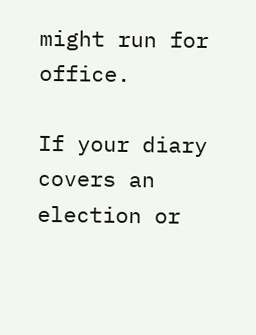might run for office.

If your diary covers an election or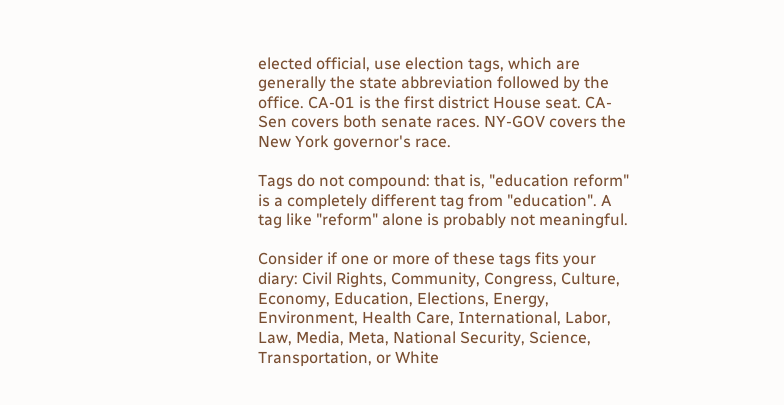elected official, use election tags, which are generally the state abbreviation followed by the office. CA-01 is the first district House seat. CA-Sen covers both senate races. NY-GOV covers the New York governor's race.

Tags do not compound: that is, "education reform" is a completely different tag from "education". A tag like "reform" alone is probably not meaningful.

Consider if one or more of these tags fits your diary: Civil Rights, Community, Congress, Culture, Economy, Education, Elections, Energy, Environment, Health Care, International, Labor, Law, Media, Meta, National Security, Science, Transportation, or White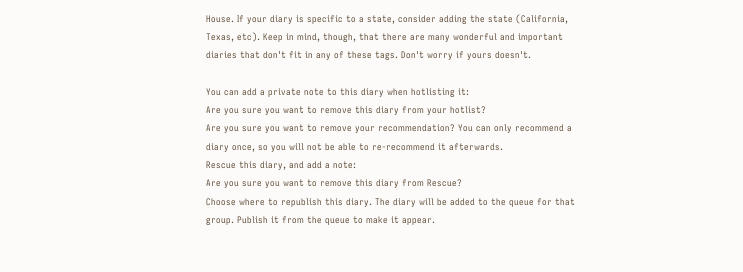House. If your diary is specific to a state, consider adding the state (California, Texas, etc). Keep in mind, though, that there are many wonderful and important diaries that don't fit in any of these tags. Don't worry if yours doesn't.

You can add a private note to this diary when hotlisting it:
Are you sure you want to remove this diary from your hotlist?
Are you sure you want to remove your recommendation? You can only recommend a diary once, so you will not be able to re-recommend it afterwards.
Rescue this diary, and add a note:
Are you sure you want to remove this diary from Rescue?
Choose where to republish this diary. The diary will be added to the queue for that group. Publish it from the queue to make it appear.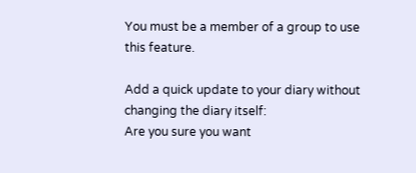You must be a member of a group to use this feature.

Add a quick update to your diary without changing the diary itself:
Are you sure you want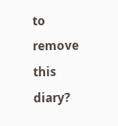to remove this diary?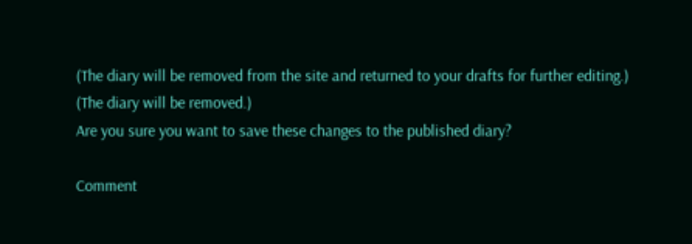(The diary will be removed from the site and returned to your drafts for further editing.)
(The diary will be removed.)
Are you sure you want to save these changes to the published diary?

Comment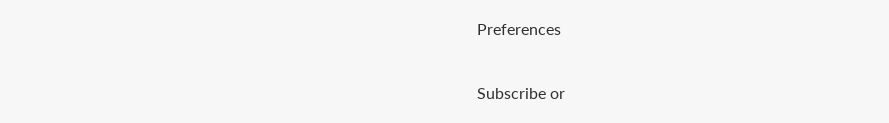Preferences

Subscribe or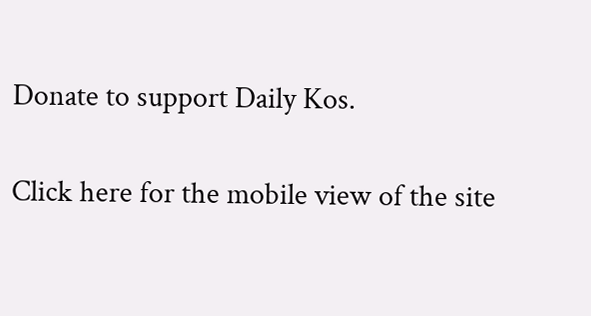Donate to support Daily Kos.

Click here for the mobile view of the site